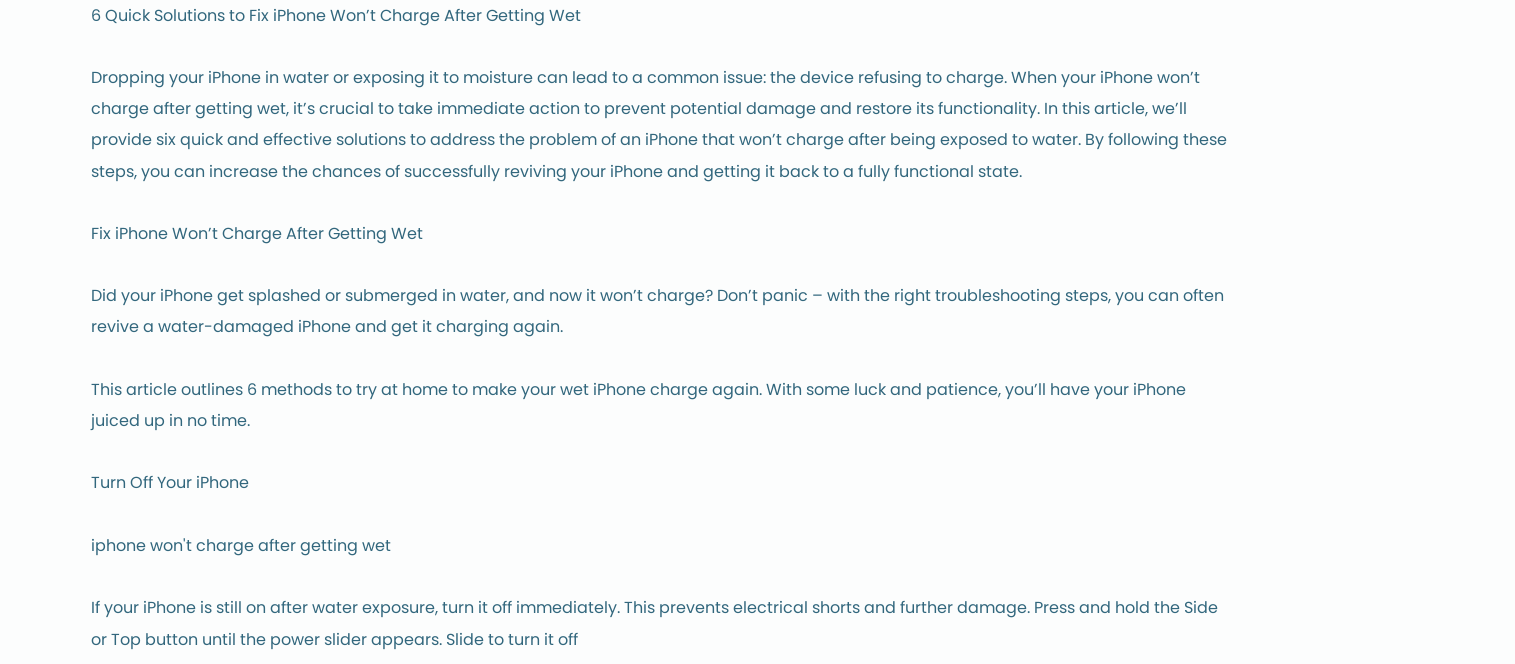6 Quick Solutions to Fix iPhone Won’t Charge After Getting Wet

Dropping your iPhone in water or exposing it to moisture can lead to a common issue: the device refusing to charge. When your iPhone won’t charge after getting wet, it’s crucial to take immediate action to prevent potential damage and restore its functionality. In this article, we’ll provide six quick and effective solutions to address the problem of an iPhone that won’t charge after being exposed to water. By following these steps, you can increase the chances of successfully reviving your iPhone and getting it back to a fully functional state.

Fix iPhone Won’t Charge After Getting Wet

Did your iPhone get splashed or submerged in water, and now it won’t charge? Don’t panic – with the right troubleshooting steps, you can often revive a water-damaged iPhone and get it charging again.

This article outlines 6 methods to try at home to make your wet iPhone charge again. With some luck and patience, you’ll have your iPhone juiced up in no time.

Turn Off Your iPhone

iphone won't charge after getting wet

If your iPhone is still on after water exposure, turn it off immediately. This prevents electrical shorts and further damage. Press and hold the Side or Top button until the power slider appears. Slide to turn it off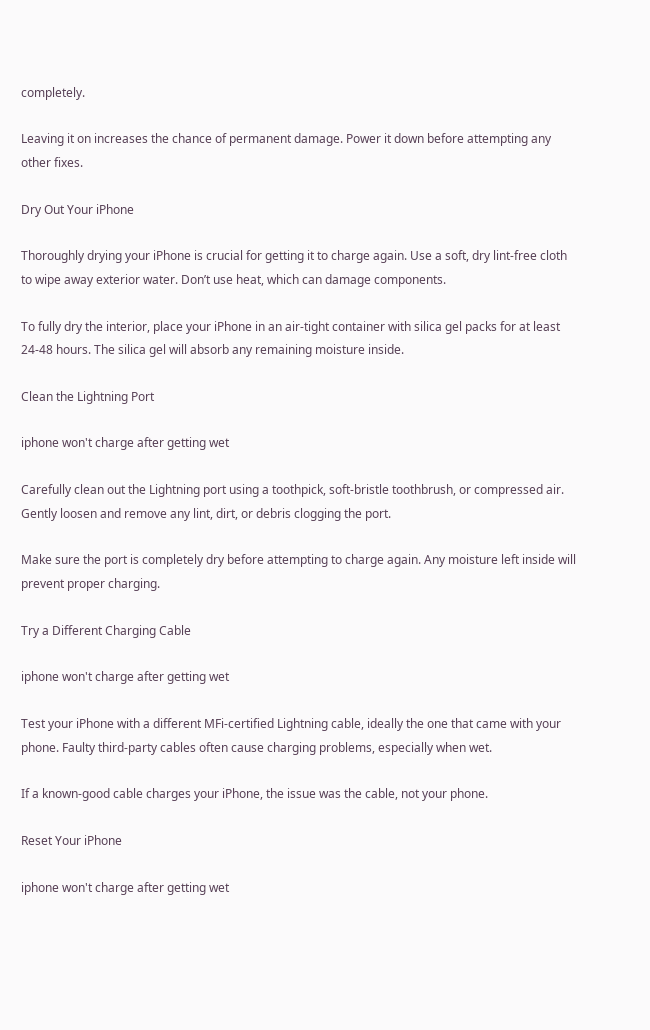completely.

Leaving it on increases the chance of permanent damage. Power it down before attempting any other fixes.

Dry Out Your iPhone

Thoroughly drying your iPhone is crucial for getting it to charge again. Use a soft, dry lint-free cloth to wipe away exterior water. Don’t use heat, which can damage components.

To fully dry the interior, place your iPhone in an air-tight container with silica gel packs for at least 24-48 hours. The silica gel will absorb any remaining moisture inside.

Clean the Lightning Port

iphone won't charge after getting wet

Carefully clean out the Lightning port using a toothpick, soft-bristle toothbrush, or compressed air. Gently loosen and remove any lint, dirt, or debris clogging the port.

Make sure the port is completely dry before attempting to charge again. Any moisture left inside will prevent proper charging.

Try a Different Charging Cable

iphone won't charge after getting wet

Test your iPhone with a different MFi-certified Lightning cable, ideally the one that came with your phone. Faulty third-party cables often cause charging problems, especially when wet.

If a known-good cable charges your iPhone, the issue was the cable, not your phone.

Reset Your iPhone

iphone won't charge after getting wet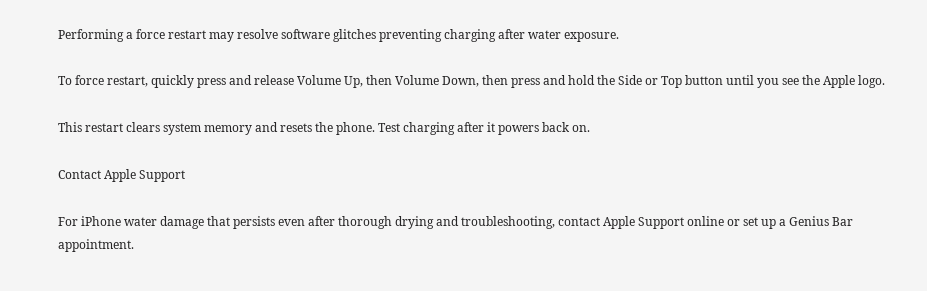Performing a force restart may resolve software glitches preventing charging after water exposure.

To force restart, quickly press and release Volume Up, then Volume Down, then press and hold the Side or Top button until you see the Apple logo.

This restart clears system memory and resets the phone. Test charging after it powers back on.

Contact Apple Support

For iPhone water damage that persists even after thorough drying and troubleshooting, contact Apple Support online or set up a Genius Bar appointment.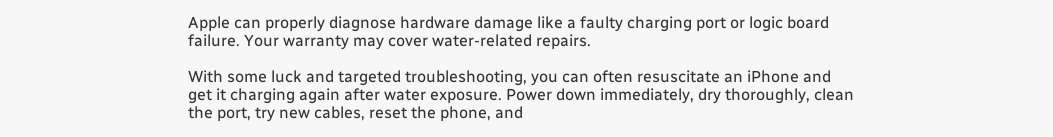Apple can properly diagnose hardware damage like a faulty charging port or logic board failure. Your warranty may cover water-related repairs.

With some luck and targeted troubleshooting, you can often resuscitate an iPhone and get it charging again after water exposure. Power down immediately, dry thoroughly, clean the port, try new cables, reset the phone, and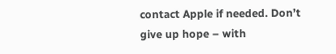contact Apple if needed. Don’t give up hope – with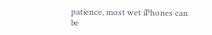patience, most wet iPhones can be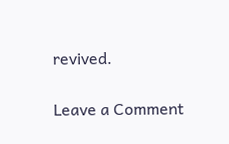revived.

Leave a Comment